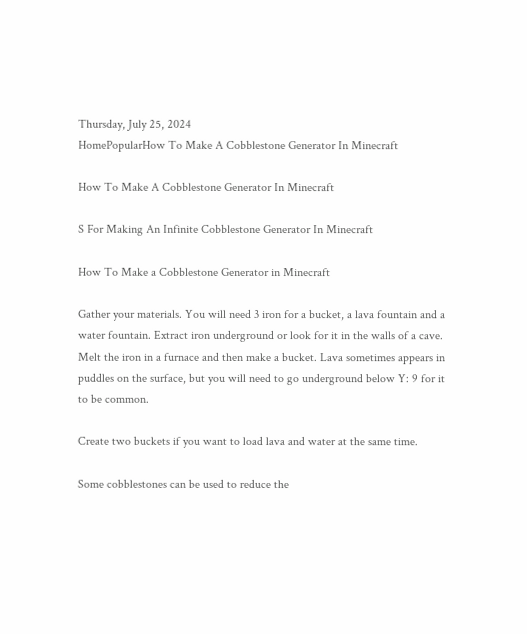Thursday, July 25, 2024
HomePopularHow To Make A Cobblestone Generator In Minecraft

How To Make A Cobblestone Generator In Minecraft

S For Making An Infinite Cobblestone Generator In Minecraft

How To Make a Cobblestone Generator in Minecraft

Gather your materials. You will need 3 iron for a bucket, a lava fountain and a water fountain. Extract iron underground or look for it in the walls of a cave. Melt the iron in a furnace and then make a bucket. Lava sometimes appears in puddles on the surface, but you will need to go underground below Y: 9 for it to be common.

Create two buckets if you want to load lava and water at the same time.

Some cobblestones can be used to reduce the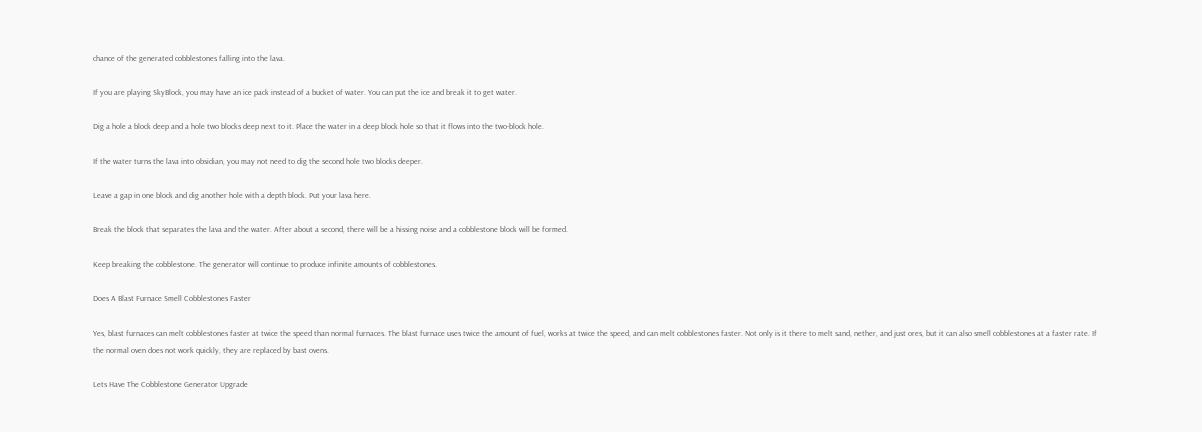chance of the generated cobblestones falling into the lava.

If you are playing SkyBlock, you may have an ice pack instead of a bucket of water. You can put the ice and break it to get water.

Dig a hole a block deep and a hole two blocks deep next to it. Place the water in a deep block hole so that it flows into the two-block hole.

If the water turns the lava into obsidian, you may not need to dig the second hole two blocks deeper.

Leave a gap in one block and dig another hole with a depth block. Put your lava here.

Break the block that separates the lava and the water. After about a second, there will be a hissing noise and a cobblestone block will be formed.

Keep breaking the cobblestone. The generator will continue to produce infinite amounts of cobblestones.

Does A Blast Furnace Smell Cobblestones Faster

Yes, blast furnaces can melt cobblestones faster at twice the speed than normal furnaces. The blast furnace uses twice the amount of fuel, works at twice the speed, and can melt cobblestones faster. Not only is it there to melt sand, nether, and just ores, but it can also smell cobblestones at a faster rate. If the normal oven does not work quickly, they are replaced by bast ovens.

Lets Have The Cobblestone Generator Upgrade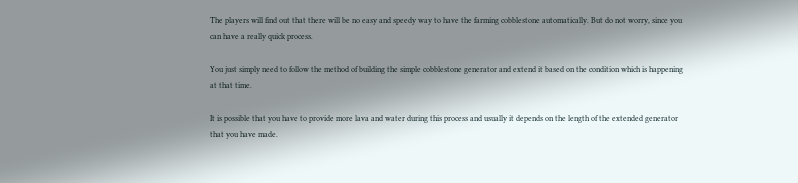The players will find out that there will be no easy and speedy way to have the farming cobblestone automatically. But do not worry, since you can have a really quick process.

You just simply need to follow the method of building the simple cobblestone generator and extend it based on the condition which is happening at that time.

It is possible that you have to provide more lava and water during this process and usually it depends on the length of the extended generator that you have made.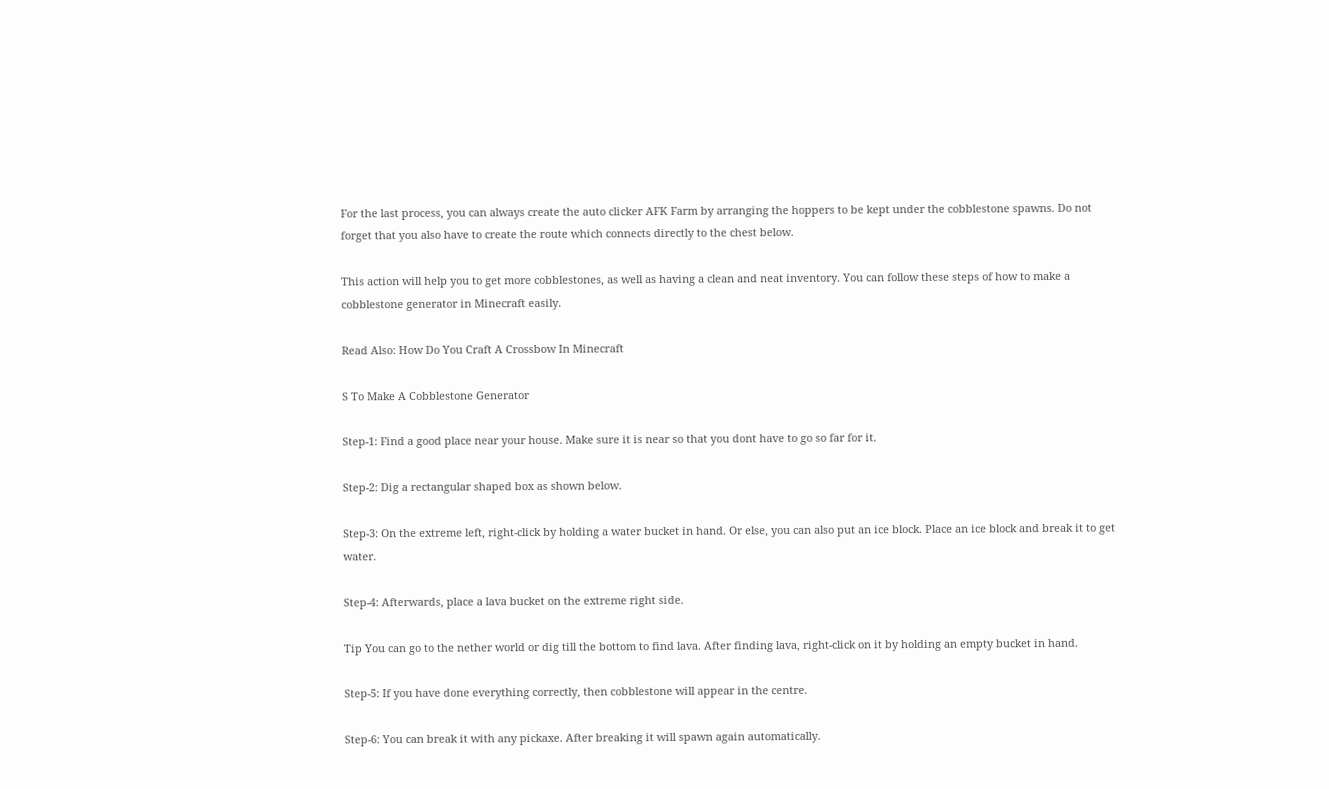For the last process, you can always create the auto clicker AFK Farm by arranging the hoppers to be kept under the cobblestone spawns. Do not forget that you also have to create the route which connects directly to the chest below.

This action will help you to get more cobblestones, as well as having a clean and neat inventory. You can follow these steps of how to make a cobblestone generator in Minecraft easily.

Read Also: How Do You Craft A Crossbow In Minecraft

S To Make A Cobblestone Generator

Step-1: Find a good place near your house. Make sure it is near so that you dont have to go so far for it.

Step-2: Dig a rectangular shaped box as shown below.

Step-3: On the extreme left, right-click by holding a water bucket in hand. Or else, you can also put an ice block. Place an ice block and break it to get water.

Step-4: Afterwards, place a lava bucket on the extreme right side.

Tip You can go to the nether world or dig till the bottom to find lava. After finding lava, right-click on it by holding an empty bucket in hand.

Step-5: If you have done everything correctly, then cobblestone will appear in the centre.

Step-6: You can break it with any pickaxe. After breaking it will spawn again automatically.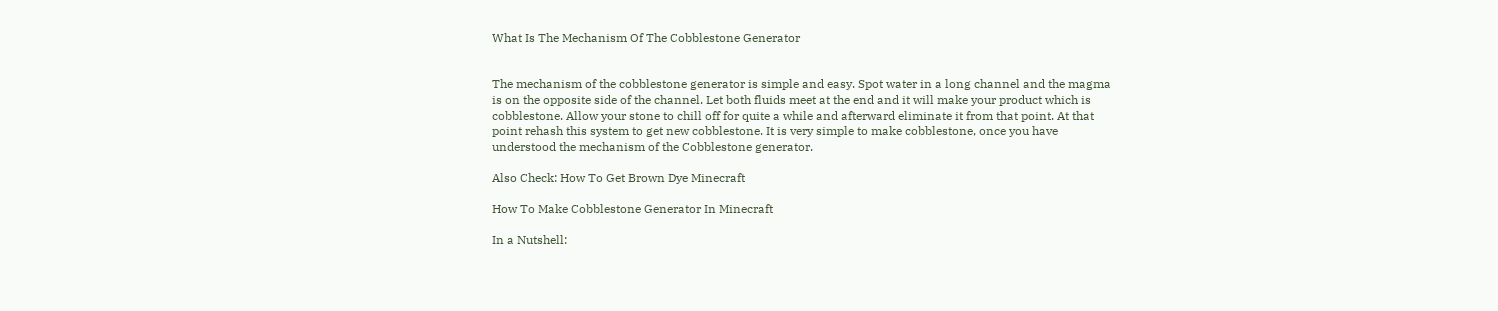What Is The Mechanism Of The Cobblestone Generator


The mechanism of the cobblestone generator is simple and easy. Spot water in a long channel and the magma is on the opposite side of the channel. Let both fluids meet at the end and it will make your product which is cobblestone. Allow your stone to chill off for quite a while and afterward eliminate it from that point. At that point rehash this system to get new cobblestone. It is very simple to make cobblestone, once you have understood the mechanism of the Cobblestone generator.

Also Check: How To Get Brown Dye Minecraft

How To Make Cobblestone Generator In Minecraft

In a Nutshell: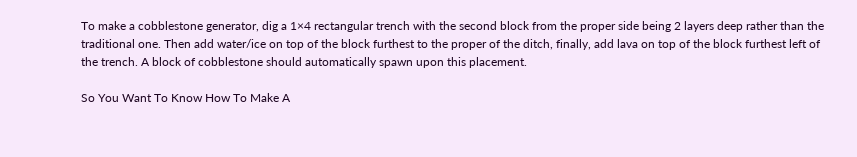To make a cobblestone generator, dig a 1×4 rectangular trench with the second block from the proper side being 2 layers deep rather than the traditional one. Then add water/ice on top of the block furthest to the proper of the ditch, finally, add lava on top of the block furthest left of the trench. A block of cobblestone should automatically spawn upon this placement.

So You Want To Know How To Make A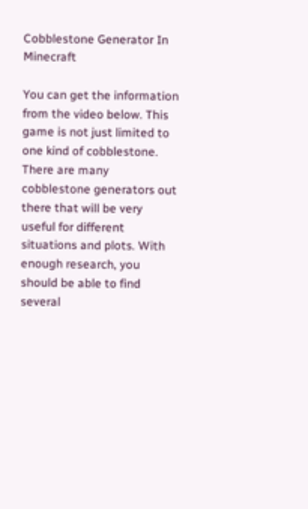Cobblestone Generator In Minecraft

You can get the information from the video below. This game is not just limited to one kind of cobblestone. There are many cobblestone generators out there that will be very useful for different situations and plots. With enough research, you should be able to find several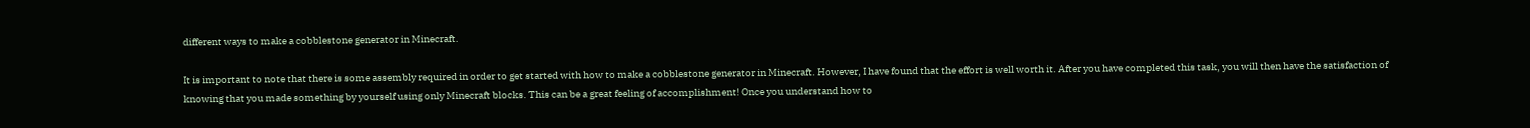different ways to make a cobblestone generator in Minecraft.

It is important to note that there is some assembly required in order to get started with how to make a cobblestone generator in Minecraft. However, I have found that the effort is well worth it. After you have completed this task, you will then have the satisfaction of knowing that you made something by yourself using only Minecraft blocks. This can be a great feeling of accomplishment! Once you understand how to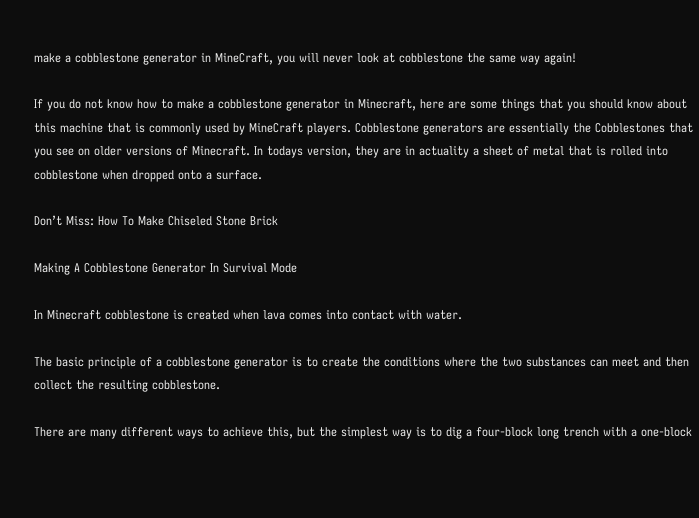make a cobblestone generator in MineCraft, you will never look at cobblestone the same way again!

If you do not know how to make a cobblestone generator in Minecraft, here are some things that you should know about this machine that is commonly used by MineCraft players. Cobblestone generators are essentially the Cobblestones that you see on older versions of Minecraft. In todays version, they are in actuality a sheet of metal that is rolled into cobblestone when dropped onto a surface.

Don’t Miss: How To Make Chiseled Stone Brick

Making A Cobblestone Generator In Survival Mode

In Minecraft cobblestone is created when lava comes into contact with water.

The basic principle of a cobblestone generator is to create the conditions where the two substances can meet and then collect the resulting cobblestone.

There are many different ways to achieve this, but the simplest way is to dig a four-block long trench with a one-block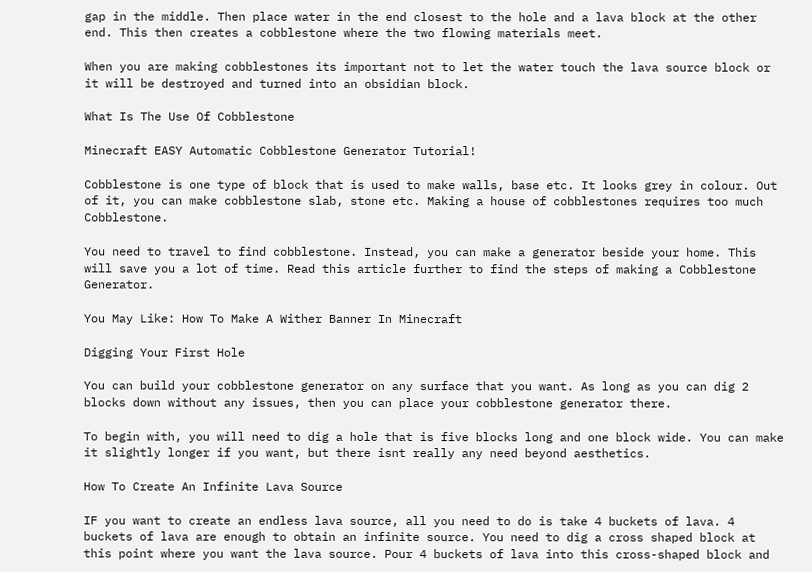gap in the middle. Then place water in the end closest to the hole and a lava block at the other end. This then creates a cobblestone where the two flowing materials meet.

When you are making cobblestones its important not to let the water touch the lava source block or it will be destroyed and turned into an obsidian block.

What Is The Use Of Cobblestone

Minecraft EASY Automatic Cobblestone Generator Tutorial!

Cobblestone is one type of block that is used to make walls, base etc. It looks grey in colour. Out of it, you can make cobblestone slab, stone etc. Making a house of cobblestones requires too much Cobblestone.

You need to travel to find cobblestone. Instead, you can make a generator beside your home. This will save you a lot of time. Read this article further to find the steps of making a Cobblestone Generator.

You May Like: How To Make A Wither Banner In Minecraft

Digging Your First Hole

You can build your cobblestone generator on any surface that you want. As long as you can dig 2 blocks down without any issues, then you can place your cobblestone generator there.

To begin with, you will need to dig a hole that is five blocks long and one block wide. You can make it slightly longer if you want, but there isnt really any need beyond aesthetics.

How To Create An Infinite Lava Source

IF you want to create an endless lava source, all you need to do is take 4 buckets of lava. 4 buckets of lava are enough to obtain an infinite source. You need to dig a cross shaped block at this point where you want the lava source. Pour 4 buckets of lava into this cross-shaped block and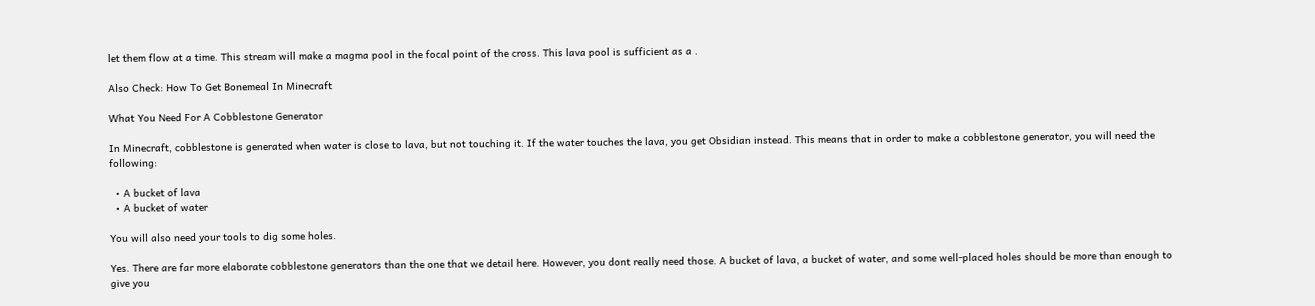let them flow at a time. This stream will make a magma pool in the focal point of the cross. This lava pool is sufficient as a .

Also Check: How To Get Bonemeal In Minecraft

What You Need For A Cobblestone Generator

In Minecraft, cobblestone is generated when water is close to lava, but not touching it. If the water touches the lava, you get Obsidian instead. This means that in order to make a cobblestone generator, you will need the following:

  • A bucket of lava
  • A bucket of water

You will also need your tools to dig some holes.

Yes. There are far more elaborate cobblestone generators than the one that we detail here. However, you dont really need those. A bucket of lava, a bucket of water, and some well-placed holes should be more than enough to give you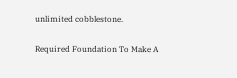unlimited cobblestone.

Required Foundation To Make A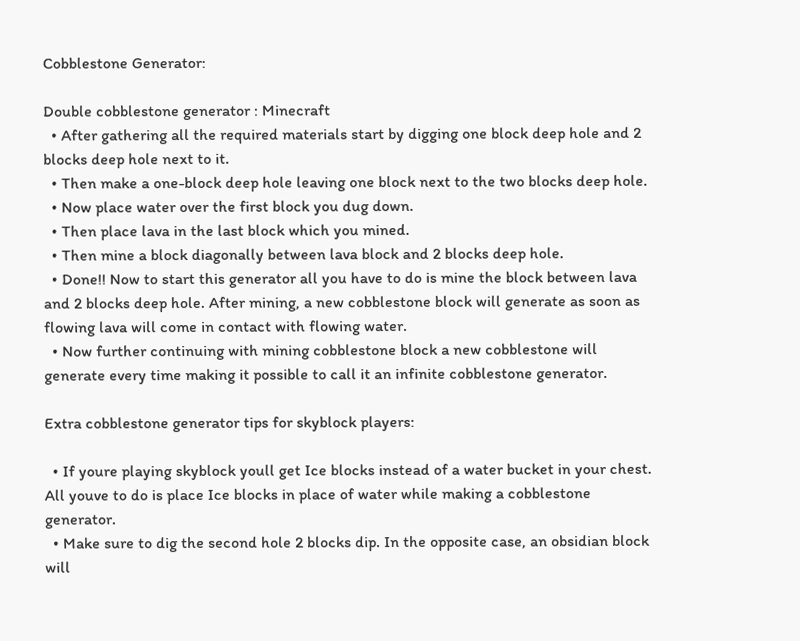Cobblestone Generator:

Double cobblestone generator : Minecraft
  • After gathering all the required materials start by digging one block deep hole and 2 blocks deep hole next to it.
  • Then make a one-block deep hole leaving one block next to the two blocks deep hole.
  • Now place water over the first block you dug down.
  • Then place lava in the last block which you mined.
  • Then mine a block diagonally between lava block and 2 blocks deep hole.
  • Done!! Now to start this generator all you have to do is mine the block between lava and 2 blocks deep hole. After mining, a new cobblestone block will generate as soon as flowing lava will come in contact with flowing water.
  • Now further continuing with mining cobblestone block a new cobblestone will generate every time making it possible to call it an infinite cobblestone generator.

Extra cobblestone generator tips for skyblock players:

  • If youre playing skyblock youll get Ice blocks instead of a water bucket in your chest. All youve to do is place Ice blocks in place of water while making a cobblestone generator.
  • Make sure to dig the second hole 2 blocks dip. In the opposite case, an obsidian block will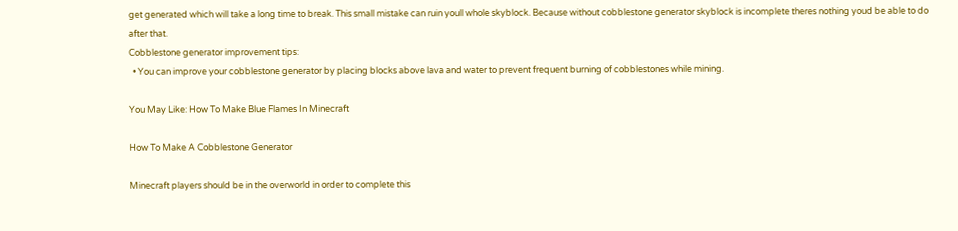get generated which will take a long time to break. This small mistake can ruin youll whole skyblock. Because without cobblestone generator skyblock is incomplete theres nothing youd be able to do after that.
Cobblestone generator improvement tips:
  • You can improve your cobblestone generator by placing blocks above lava and water to prevent frequent burning of cobblestones while mining.

You May Like: How To Make Blue Flames In Minecraft

How To Make A Cobblestone Generator

Minecraft players should be in the overworld in order to complete this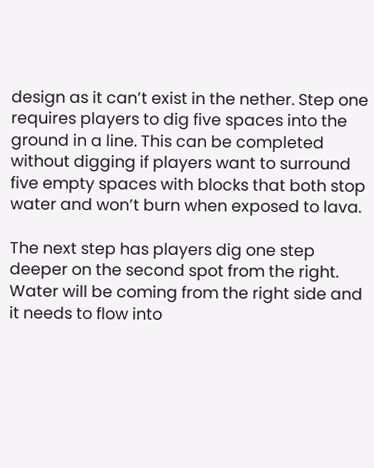design as it can’t exist in the nether. Step one requires players to dig five spaces into the ground in a line. This can be completed without digging if players want to surround five empty spaces with blocks that both stop water and won’t burn when exposed to lava.

The next step has players dig one step deeper on the second spot from the right. Water will be coming from the right side and it needs to flow into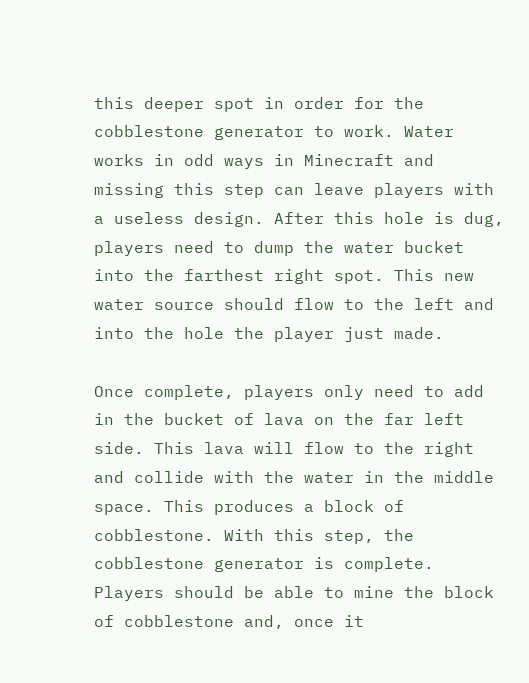this deeper spot in order for the cobblestone generator to work. Water works in odd ways in Minecraft and missing this step can leave players with a useless design. After this hole is dug, players need to dump the water bucket into the farthest right spot. This new water source should flow to the left and into the hole the player just made.

Once complete, players only need to add in the bucket of lava on the far left side. This lava will flow to the right and collide with the water in the middle space. This produces a block of cobblestone. With this step, the cobblestone generator is complete. Players should be able to mine the block of cobblestone and, once it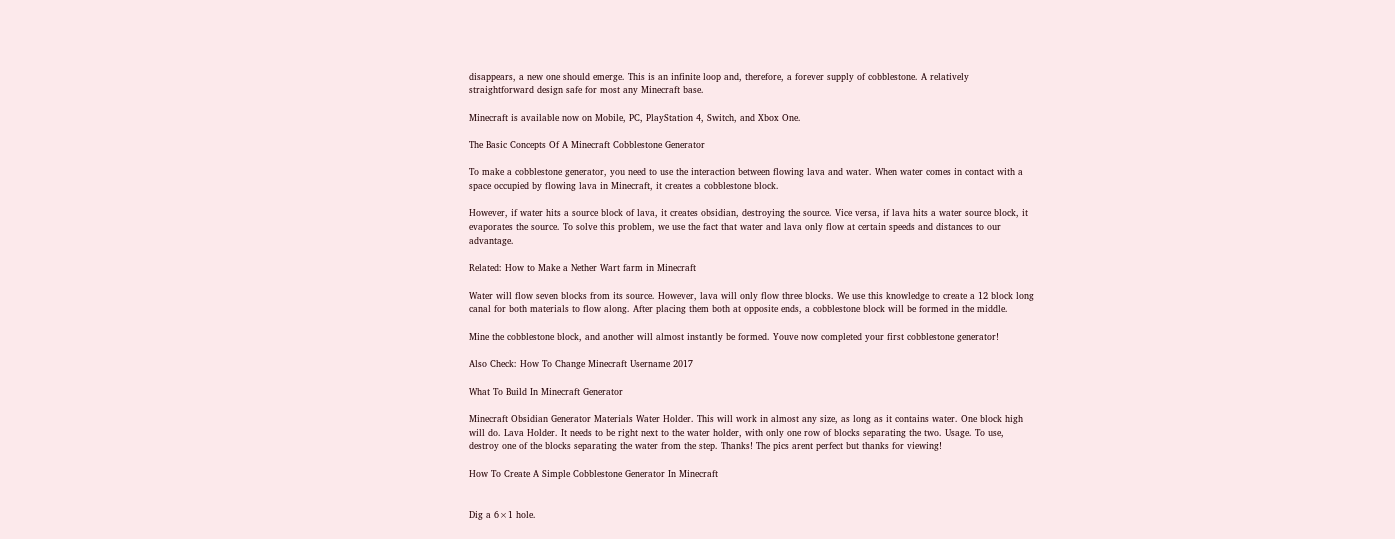disappears, a new one should emerge. This is an infinite loop and, therefore, a forever supply of cobblestone. A relatively straightforward design safe for most any Minecraft base.

Minecraft is available now on Mobile, PC, PlayStation 4, Switch, and Xbox One.

The Basic Concepts Of A Minecraft Cobblestone Generator

To make a cobblestone generator, you need to use the interaction between flowing lava and water. When water comes in contact with a space occupied by flowing lava in Minecraft, it creates a cobblestone block.

However, if water hits a source block of lava, it creates obsidian, destroying the source. Vice versa, if lava hits a water source block, it evaporates the source. To solve this problem, we use the fact that water and lava only flow at certain speeds and distances to our advantage.

Related: How to Make a Nether Wart farm in Minecraft

Water will flow seven blocks from its source. However, lava will only flow three blocks. We use this knowledge to create a 12 block long canal for both materials to flow along. After placing them both at opposite ends, a cobblestone block will be formed in the middle.

Mine the cobblestone block, and another will almost instantly be formed. Youve now completed your first cobblestone generator!

Also Check: How To Change Minecraft Username 2017

What To Build In Minecraft Generator

Minecraft Obsidian Generator Materials Water Holder. This will work in almost any size, as long as it contains water. One block high will do. Lava Holder. It needs to be right next to the water holder, with only one row of blocks separating the two. Usage. To use, destroy one of the blocks separating the water from the step. Thanks! The pics arent perfect but thanks for viewing!

How To Create A Simple Cobblestone Generator In Minecraft


Dig a 6×1 hole.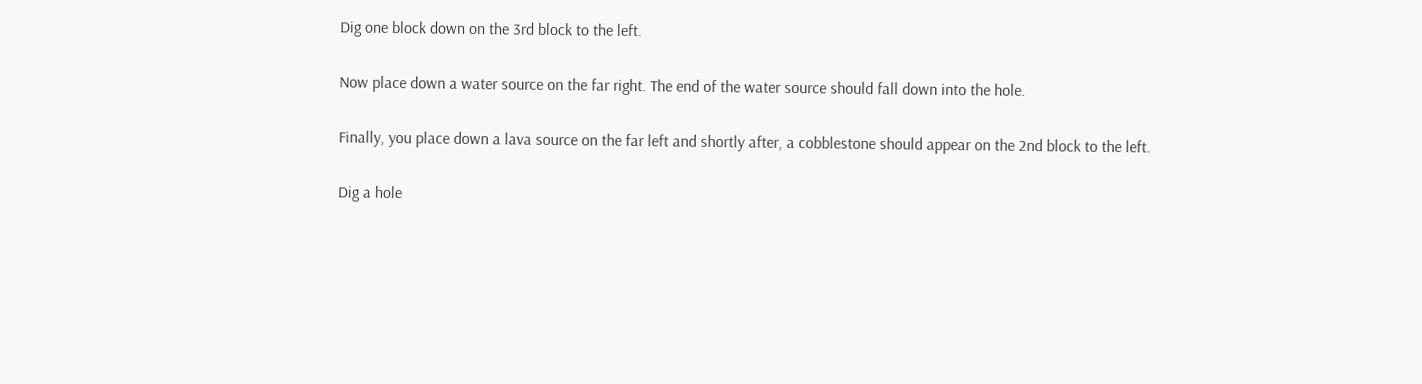Dig one block down on the 3rd block to the left.

Now place down a water source on the far right. The end of the water source should fall down into the hole.

Finally, you place down a lava source on the far left and shortly after, a cobblestone should appear on the 2nd block to the left.

Dig a hole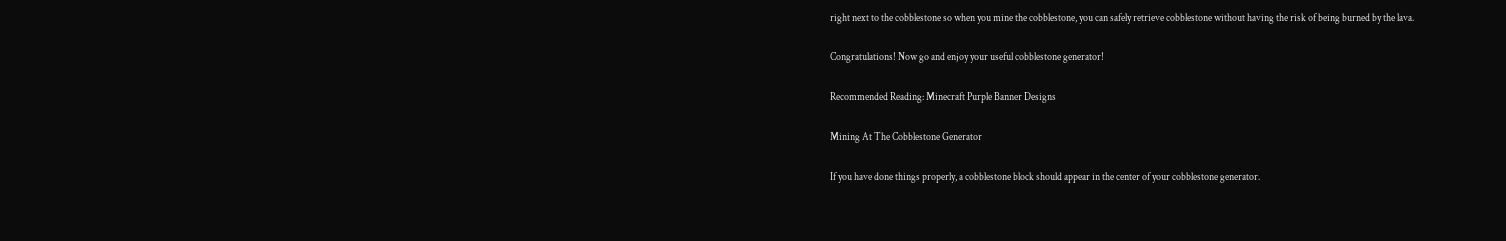right next to the cobblestone so when you mine the cobblestone, you can safely retrieve cobblestone without having the risk of being burned by the lava.

Congratulations! Now go and enjoy your useful cobblestone generator!

Recommended Reading: Minecraft Purple Banner Designs

Mining At The Cobblestone Generator

If you have done things properly, a cobblestone block should appear in the center of your cobblestone generator.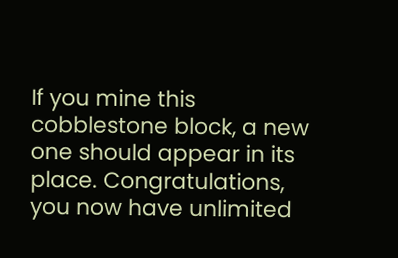If you mine this cobblestone block, a new one should appear in its place. Congratulations, you now have unlimited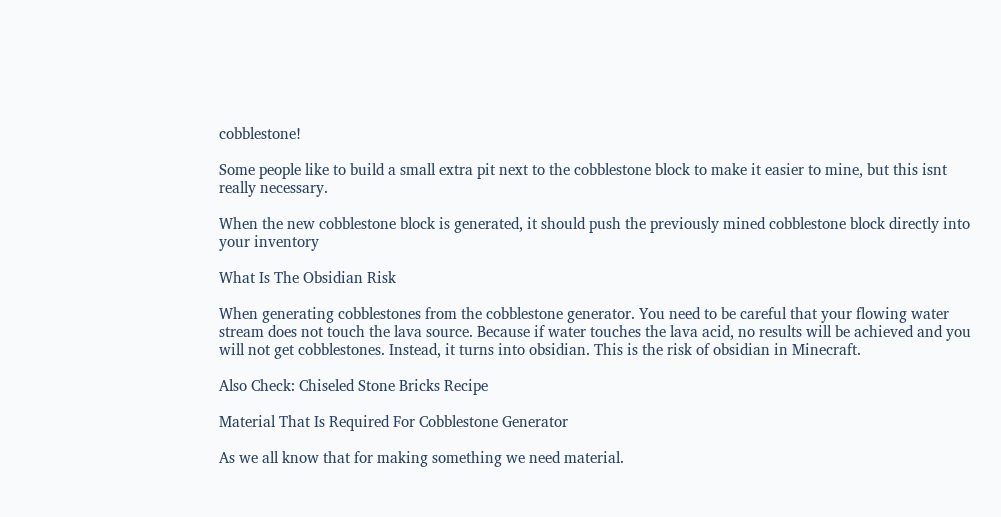cobblestone!

Some people like to build a small extra pit next to the cobblestone block to make it easier to mine, but this isnt really necessary.

When the new cobblestone block is generated, it should push the previously mined cobblestone block directly into your inventory

What Is The Obsidian Risk

When generating cobblestones from the cobblestone generator. You need to be careful that your flowing water stream does not touch the lava source. Because if water touches the lava acid, no results will be achieved and you will not get cobblestones. Instead, it turns into obsidian. This is the risk of obsidian in Minecraft.

Also Check: Chiseled Stone Bricks Recipe

Material That Is Required For Cobblestone Generator

As we all know that for making something we need material.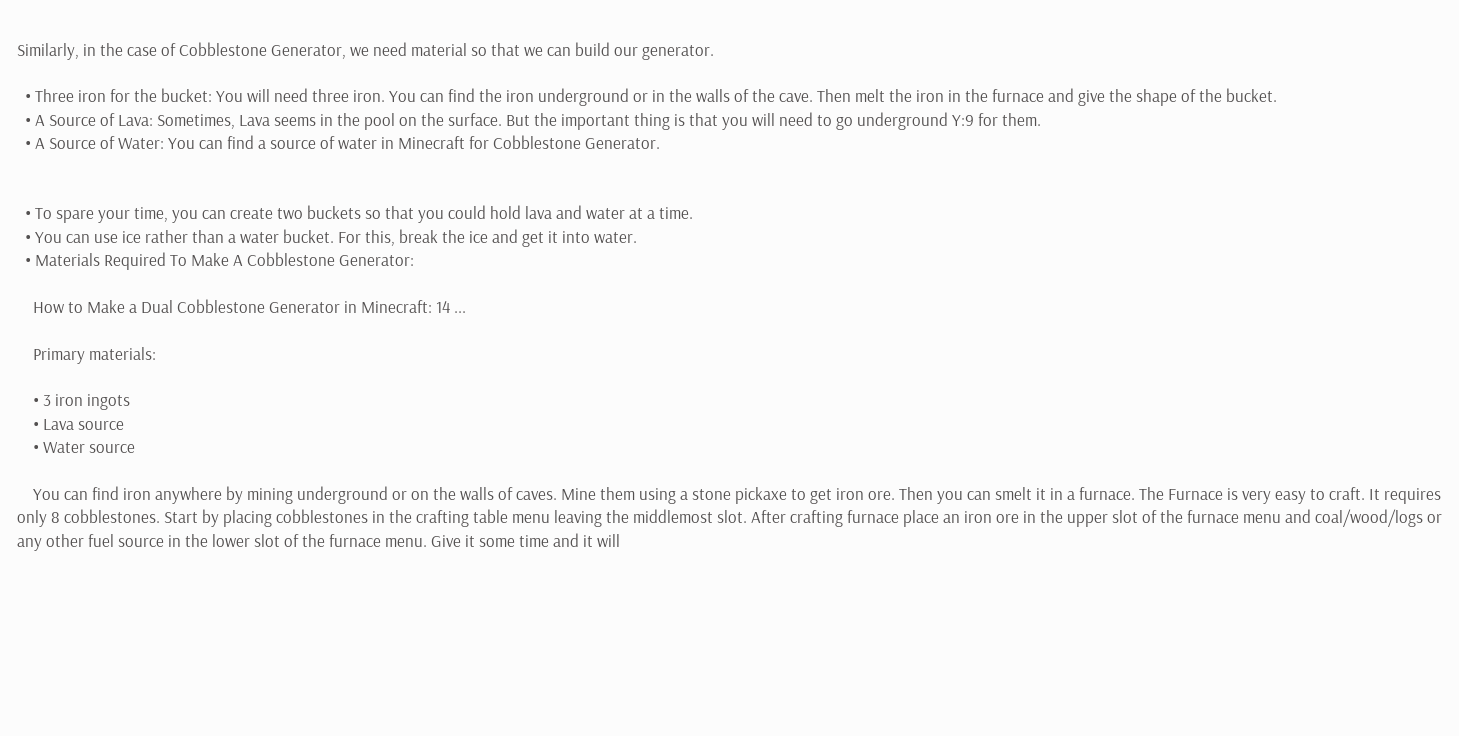Similarly, in the case of Cobblestone Generator, we need material so that we can build our generator.

  • Three iron for the bucket: You will need three iron. You can find the iron underground or in the walls of the cave. Then melt the iron in the furnace and give the shape of the bucket.
  • A Source of Lava: Sometimes, Lava seems in the pool on the surface. But the important thing is that you will need to go underground Y:9 for them.
  • A Source of Water: You can find a source of water in Minecraft for Cobblestone Generator.


  • To spare your time, you can create two buckets so that you could hold lava and water at a time.
  • You can use ice rather than a water bucket. For this, break the ice and get it into water.
  • Materials Required To Make A Cobblestone Generator:

    How to Make a Dual Cobblestone Generator in Minecraft: 14 ...

    Primary materials:

    • 3 iron ingots
    • Lava source
    • Water source

    You can find iron anywhere by mining underground or on the walls of caves. Mine them using a stone pickaxe to get iron ore. Then you can smelt it in a furnace. The Furnace is very easy to craft. It requires only 8 cobblestones. Start by placing cobblestones in the crafting table menu leaving the middlemost slot. After crafting furnace place an iron ore in the upper slot of the furnace menu and coal/wood/logs or any other fuel source in the lower slot of the furnace menu. Give it some time and it will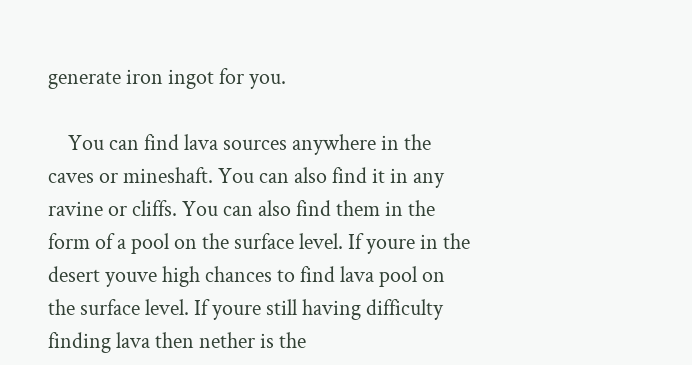generate iron ingot for you.

    You can find lava sources anywhere in the caves or mineshaft. You can also find it in any ravine or cliffs. You can also find them in the form of a pool on the surface level. If youre in the desert youve high chances to find lava pool on the surface level. If youre still having difficulty finding lava then nether is the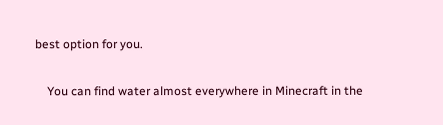best option for you.

    You can find water almost everywhere in Minecraft in the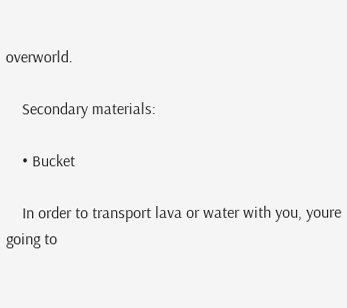overworld.

    Secondary materials:

    • Bucket

    In order to transport lava or water with you, youre going to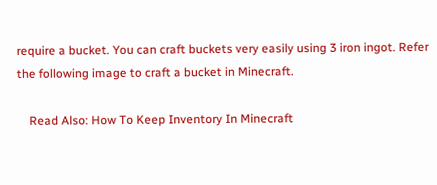require a bucket. You can craft buckets very easily using 3 iron ingot. Refer the following image to craft a bucket in Minecraft.

    Read Also: How To Keep Inventory In Minecraft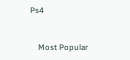Ps4


    Most Popular